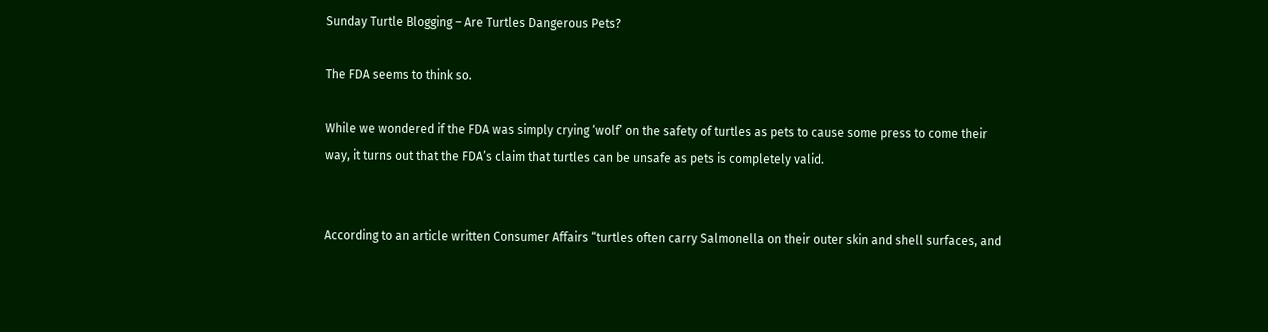Sunday Turtle Blogging – Are Turtles Dangerous Pets?

The FDA seems to think so.

While we wondered if the FDA was simply crying ‘wolf’ on the safety of turtles as pets to cause some press to come their way, it turns out that the FDA’s claim that turtles can be unsafe as pets is completely valid.


According to an article written Consumer Affairs “turtles often carry Salmonella on their outer skin and shell surfaces, and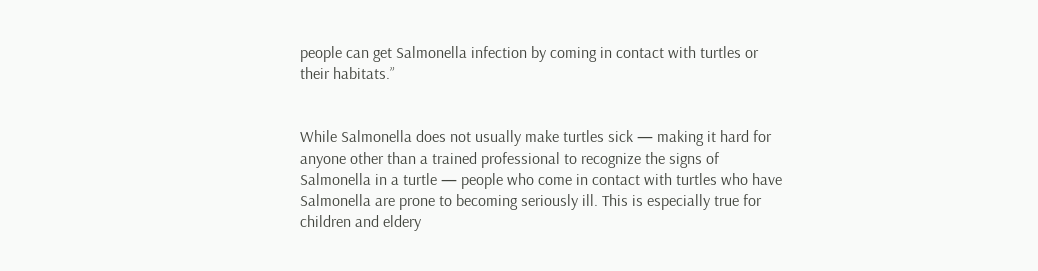people can get Salmonella infection by coming in contact with turtles or their habitats.”


While Salmonella does not usually make turtles sick — making it hard for anyone other than a trained professional to recognize the signs of Salmonella in a turtle — people who come in contact with turtles who have Salmonella are prone to becoming seriously ill. This is especially true for children and eldery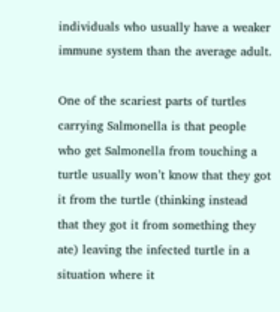individuals who usually have a weaker immune system than the average adult.

One of the scariest parts of turtles carrying Salmonella is that people who get Salmonella from touching a turtle usually won’t know that they got it from the turtle (thinking instead that they got it from something they ate) leaving the infected turtle in a situation where it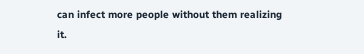can infect more people without them realizing it.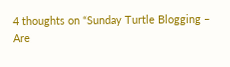4 thoughts on “Sunday Turtle Blogging – Are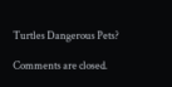Turtles Dangerous Pets?

Comments are closed.